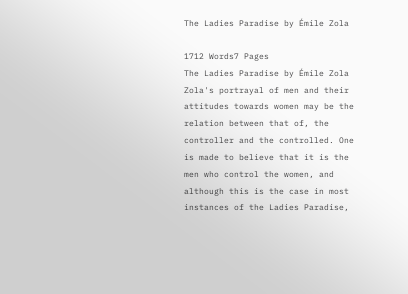The Ladies Paradise by Émile Zola

1712 Words7 Pages
The Ladies Paradise by Émile Zola Zola's portrayal of men and their attitudes towards women may be the relation between that of, the controller and the controlled. One is made to believe that it is the men who control the women, and although this is the case in most instances of the Ladies Paradise,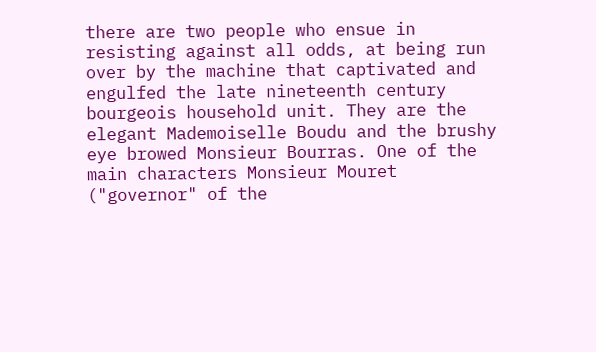there are two people who ensue in resisting against all odds, at being run over by the machine that captivated and engulfed the late nineteenth century bourgeois household unit. They are the elegant Mademoiselle Boudu and the brushy eye browed Monsieur Bourras. One of the main characters Monsieur Mouret ("governor" of the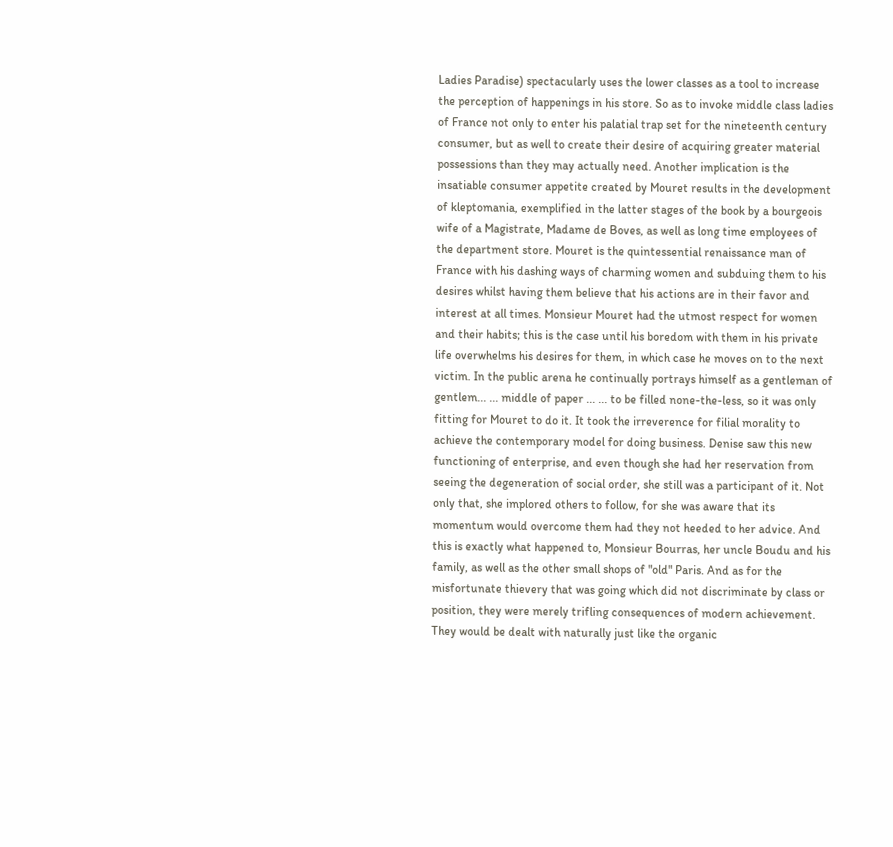Ladies Paradise) spectacularly uses the lower classes as a tool to increase the perception of happenings in his store. So as to invoke middle class ladies of France not only to enter his palatial trap set for the nineteenth century consumer, but as well to create their desire of acquiring greater material possessions than they may actually need. Another implication is the insatiable consumer appetite created by Mouret results in the development of kleptomania, exemplified in the latter stages of the book by a bourgeois wife of a Magistrate, Madame de Boves, as well as long time employees of the department store. Mouret is the quintessential renaissance man of France with his dashing ways of charming women and subduing them to his desires whilst having them believe that his actions are in their favor and interest at all times. Monsieur Mouret had the utmost respect for women and their habits; this is the case until his boredom with them in his private life overwhelms his desires for them, in which case he moves on to the next victim. In the public arena he continually portrays himself as a gentleman of gentlem... ... middle of paper ... ... to be filled none-the-less, so it was only fitting for Mouret to do it. It took the irreverence for filial morality to achieve the contemporary model for doing business. Denise saw this new functioning of enterprise, and even though she had her reservation from seeing the degeneration of social order, she still was a participant of it. Not only that, she implored others to follow, for she was aware that its momentum would overcome them had they not heeded to her advice. And this is exactly what happened to, Monsieur Bourras, her uncle Boudu and his family, as well as the other small shops of "old" Paris. And as for the misfortunate thievery that was going which did not discriminate by class or position, they were merely trifling consequences of modern achievement. They would be dealt with naturally just like the organic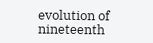evolution of nineteenth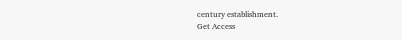century establishment.
Get Access